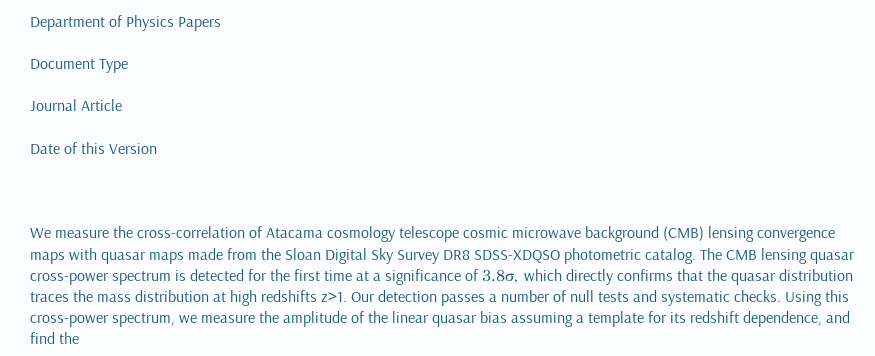Department of Physics Papers

Document Type

Journal Article

Date of this Version



We measure the cross-correlation of Atacama cosmology telescope cosmic microwave background (CMB) lensing convergence maps with quasar maps made from the Sloan Digital Sky Survey DR8 SDSS-XDQSO photometric catalog. The CMB lensing quasar cross-power spectrum is detected for the first time at a significance of 3.8σ, which directly confirms that the quasar distribution traces the mass distribution at high redshifts z>1. Our detection passes a number of null tests and systematic checks. Using this cross-power spectrum, we measure the amplitude of the linear quasar bias assuming a template for its redshift dependence, and find the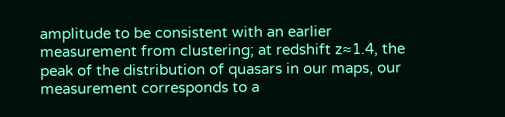amplitude to be consistent with an earlier measurement from clustering; at redshift z≈1.4, the peak of the distribution of quasars in our maps, our measurement corresponds to a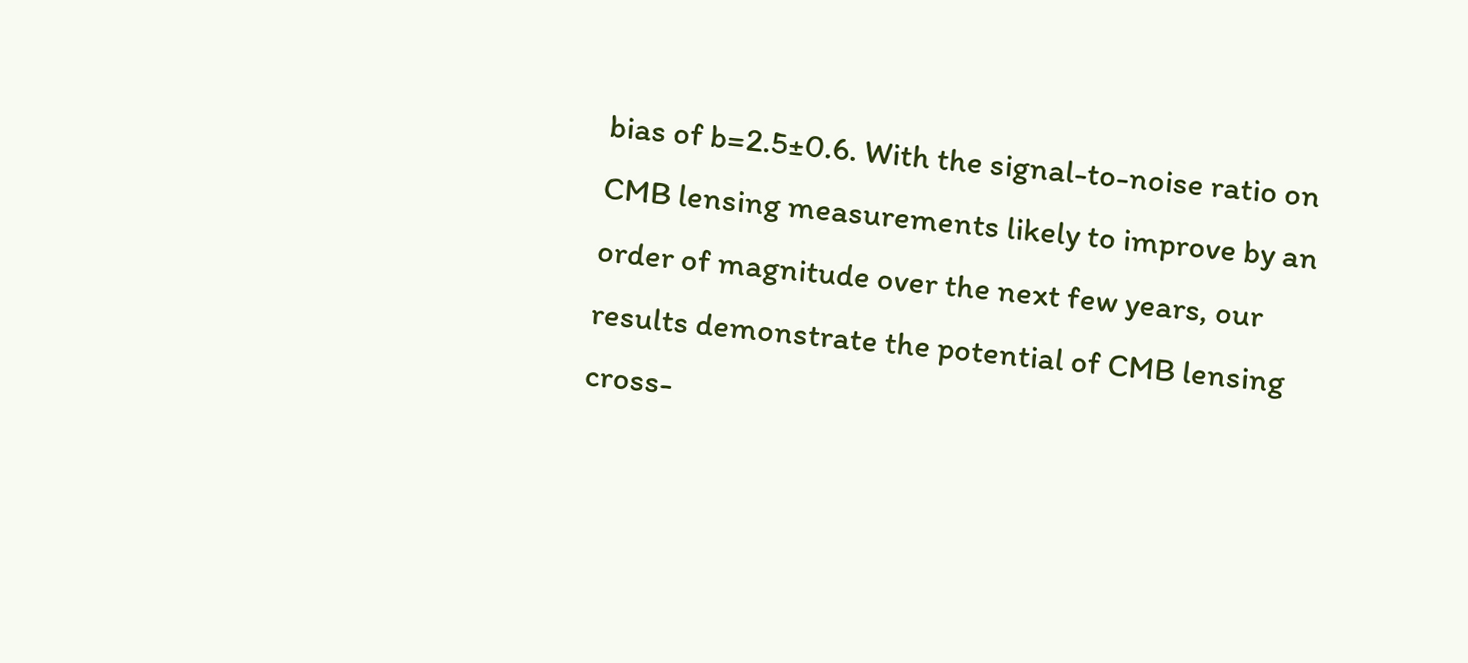bias of b=2.5±0.6. With the signal-to-noise ratio on CMB lensing measurements likely to improve by an order of magnitude over the next few years, our results demonstrate the potential of CMB lensing cross-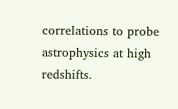correlations to probe astrophysics at high redshifts.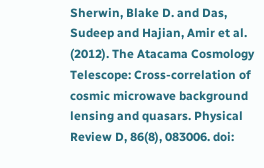Sherwin, Blake D. and Das, Sudeep and Hajian, Amir et al. (2012). The Atacama Cosmology Telescope: Cross-correlation of cosmic microwave background lensing and quasars. Physical Review D, 86(8), 083006. doi: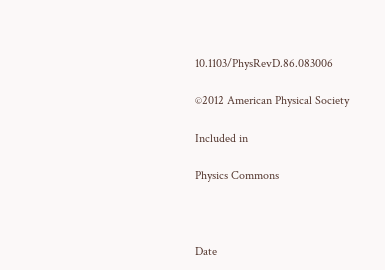10.1103/PhysRevD.86.083006

©2012 American Physical Society

Included in

Physics Commons



Date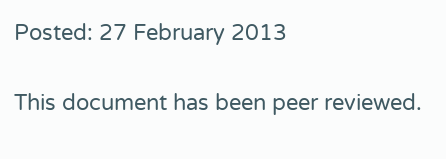Posted: 27 February 2013

This document has been peer reviewed.